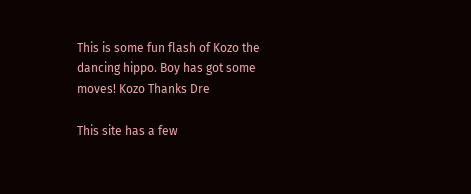This is some fun flash of Kozo the dancing hippo. Boy has got some moves! Kozo Thanks Dre

This site has a few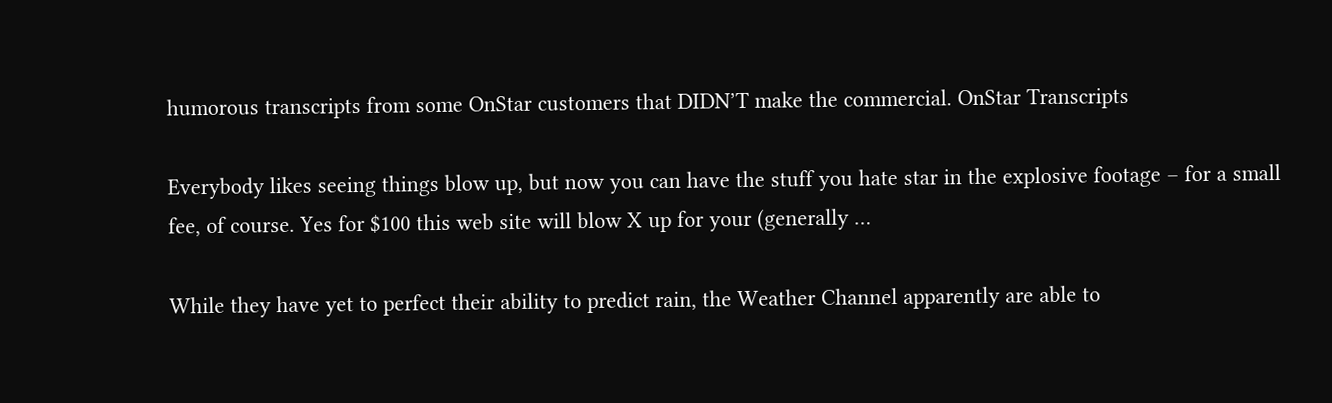humorous transcripts from some OnStar customers that DIDN’T make the commercial. OnStar Transcripts

Everybody likes seeing things blow up, but now you can have the stuff you hate star in the explosive footage – for a small fee, of course. Yes for $100 this web site will blow X up for your (generally …

While they have yet to perfect their ability to predict rain, the Weather Channel apparently are able to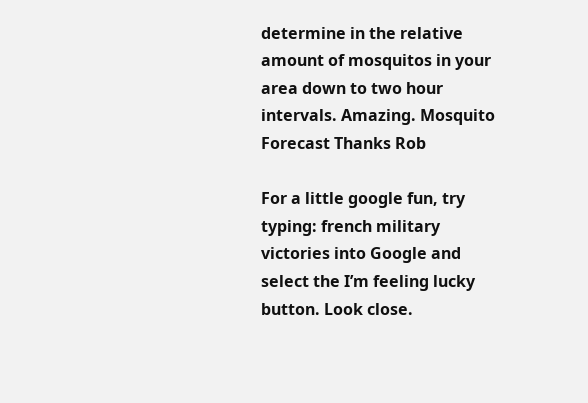determine in the relative amount of mosquitos in your area down to two hour intervals. Amazing. Mosquito Forecast Thanks Rob

For a little google fun, try typing: french military victories into Google and select the I’m feeling lucky button. Look close.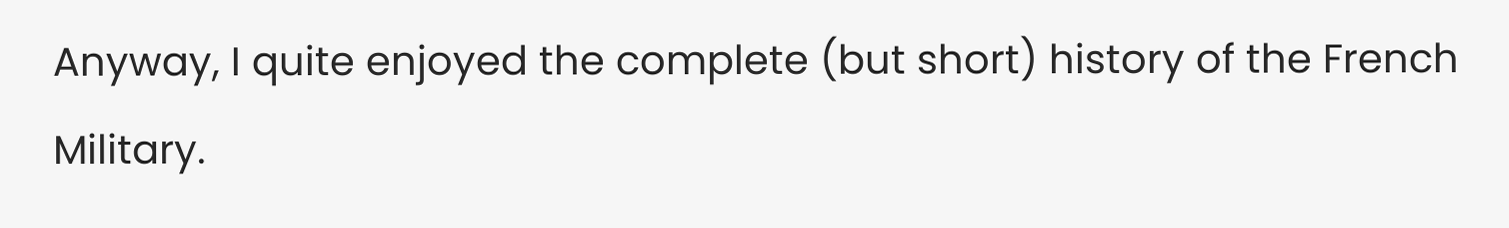Anyway, I quite enjoyed the complete (but short) history of the French Military.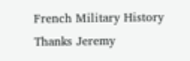French Military History Thanks Jeremy